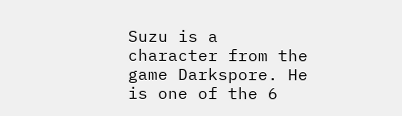Suzu is a character from the game Darkspore. He is one of the 6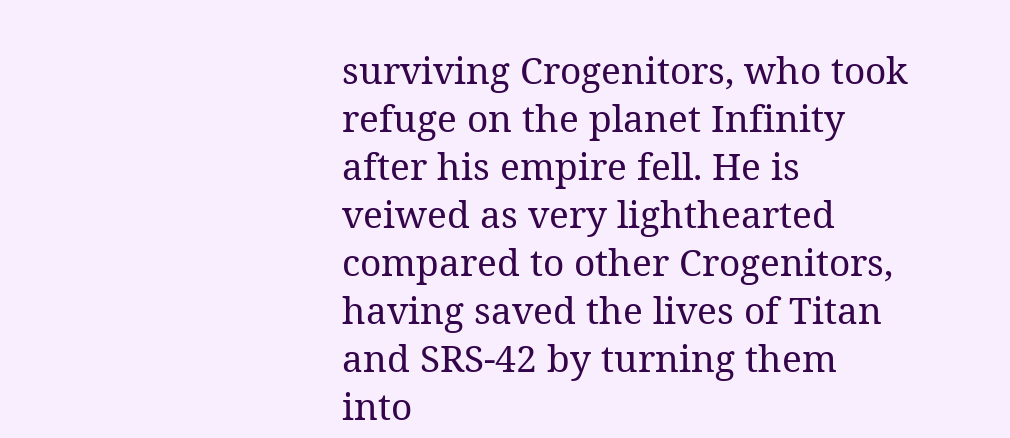surviving Crogenitors, who took refuge on the planet Infinity after his empire fell. He is veiwed as very lighthearted compared to other Crogenitors, having saved the lives of Titan and SRS-42 by turning them into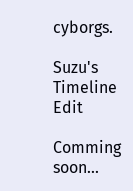cyborgs.

Suzu's Timeline Edit

Comming soon...